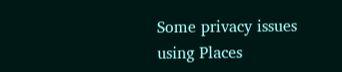Some privacy issues using Places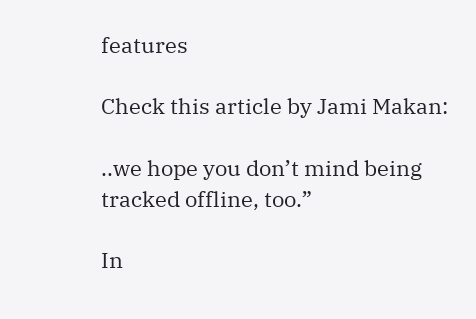features

Check this article by Jami Makan:

..we hope you don’t mind being tracked offline, too.”

In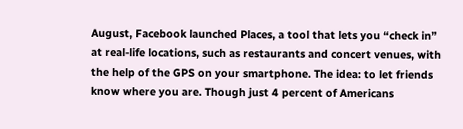August, Facebook launched Places, a tool that lets you “check in” at real-life locations, such as restaurants and concert venues, with the help of the GPS on your smartphone. The idea: to let friends know where you are. Though just 4 percent of Americans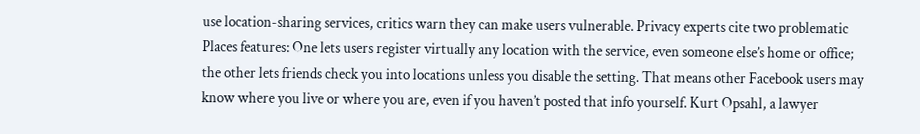use location-sharing services, critics warn they can make users vulnerable. Privacy experts cite two problematic Places features: One lets users register virtually any location with the service, even someone else’s home or office; the other lets friends check you into locations unless you disable the setting. That means other Facebook users may know where you live or where you are, even if you haven’t posted that info yourself. Kurt Opsahl, a lawyer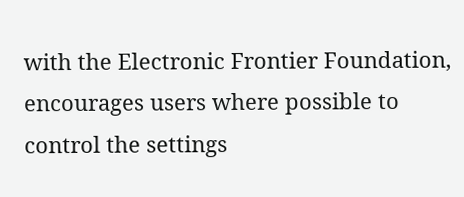with the Electronic Frontier Foundation, encourages users where possible to control the settings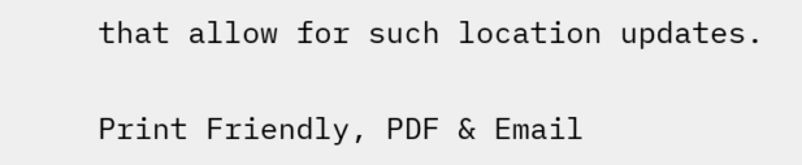that allow for such location updates.

Print Friendly, PDF & Email